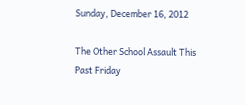Sunday, December 16, 2012

The Other School Assault This Past Friday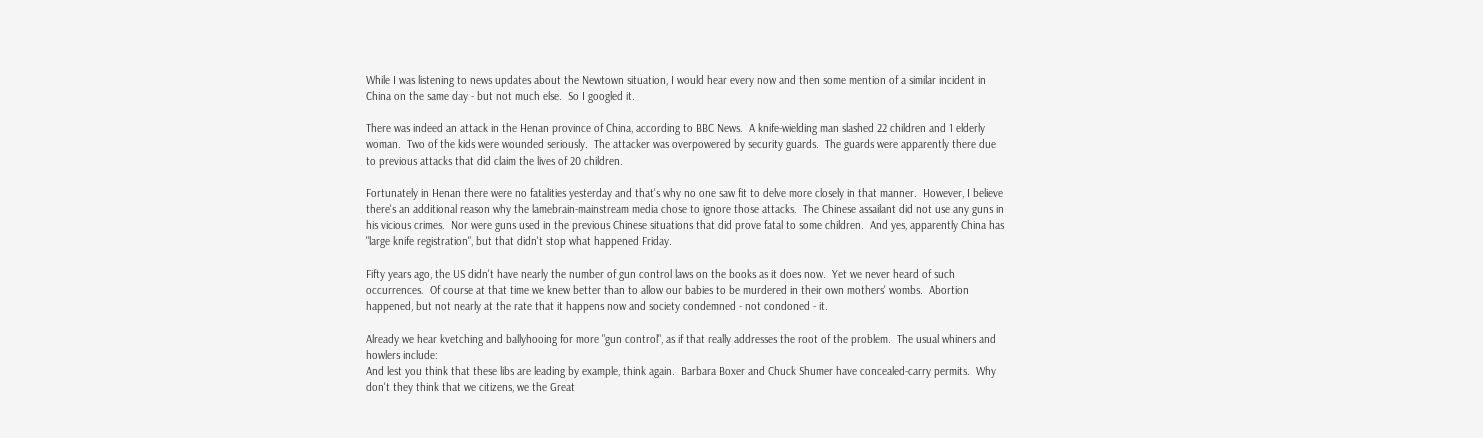While I was listening to news updates about the Newtown situation, I would hear every now and then some mention of a similar incident in China on the same day - but not much else.  So I googled it.

There was indeed an attack in the Henan province of China, according to BBC News.  A knife-wielding man slashed 22 children and 1 elderly woman.  Two of the kids were wounded seriously.  The attacker was overpowered by security guards.  The guards were apparently there due to previous attacks that did claim the lives of 20 children.

Fortunately in Henan there were no fatalities yesterday and that's why no one saw fit to delve more closely in that manner.  However, I believe there's an additional reason why the lamebrain-mainstream media chose to ignore those attacks.  The Chinese assailant did not use any guns in his vicious crimes.  Nor were guns used in the previous Chinese situations that did prove fatal to some children.  And yes, apparently China has "large knife registration", but that didn't stop what happened Friday.

Fifty years ago, the US didn't have nearly the number of gun control laws on the books as it does now.  Yet we never heard of such occurrences.  Of course at that time we knew better than to allow our babies to be murdered in their own mothers' wombs.  Abortion happened, but not nearly at the rate that it happens now and society condemned - not condoned - it.

Already we hear kvetching and ballyhooing for more "gun control", as if that really addresses the root of the problem.  The usual whiners and howlers include:
And lest you think that these libs are leading by example, think again.  Barbara Boxer and Chuck Shumer have concealed-carry permits.  Why don't they think that we citizens, we the Great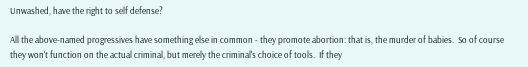Unwashed, have the right to self defense?

All the above-named progressives have something else in common - they promote abortion: that is, the murder of babies.  So of course they won't function on the actual criminal, but merely the criminal's choice of tools.  If they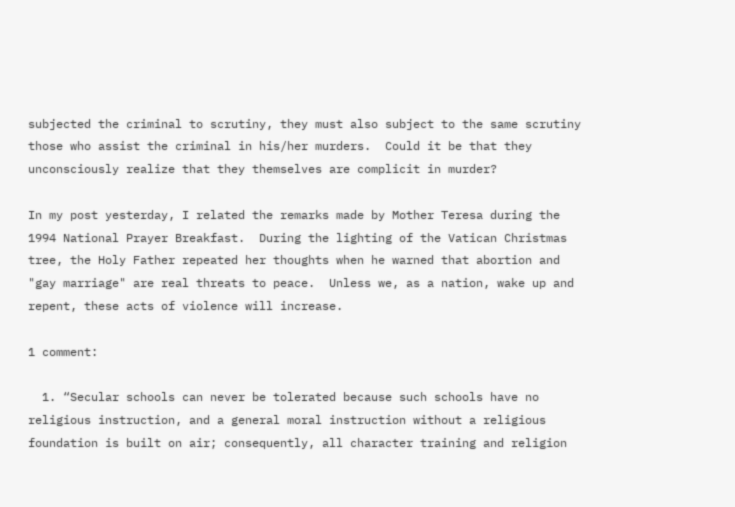subjected the criminal to scrutiny, they must also subject to the same scrutiny those who assist the criminal in his/her murders.  Could it be that they unconsciously realize that they themselves are complicit in murder?

In my post yesterday, I related the remarks made by Mother Teresa during the 1994 National Prayer Breakfast.  During the lighting of the Vatican Christmas tree, the Holy Father repeated her thoughts when he warned that abortion and "gay marriage" are real threats to peace.  Unless we, as a nation, wake up and repent, these acts of violence will increase.

1 comment:

  1. “Secular schools can never be tolerated because such schools have no religious instruction, and a general moral instruction without a religious foundation is built on air; consequently, all character training and religion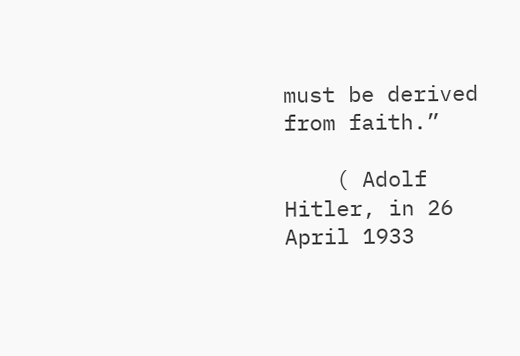must be derived from faith.”

    ( Adolf Hitler, in 26 April 1933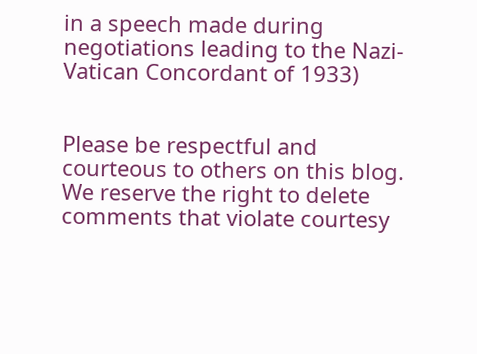in a speech made during negotiations leading to the Nazi-Vatican Concordant of 1933)


Please be respectful and courteous to others on this blog. We reserve the right to delete comments that violate courtesy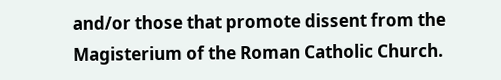and/or those that promote dissent from the Magisterium of the Roman Catholic Church.